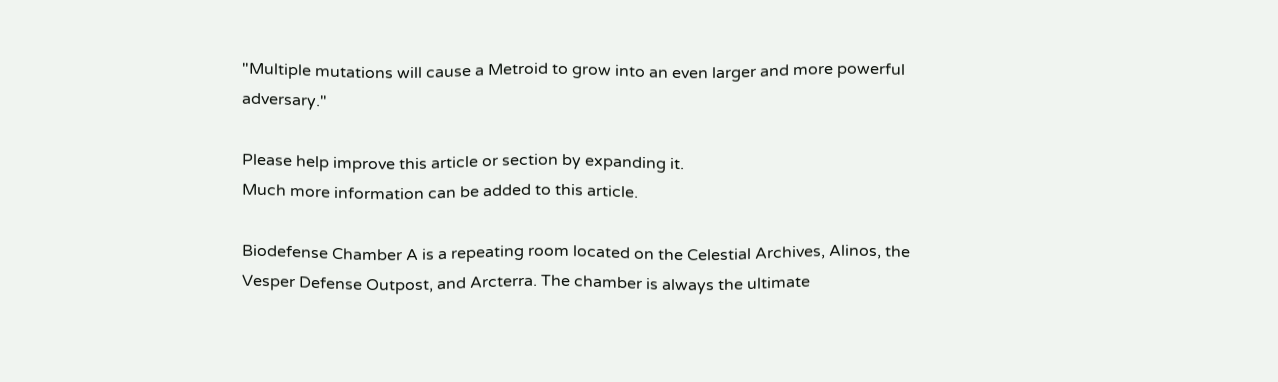"Multiple mutations will cause a Metroid to grow into an even larger and more powerful adversary."

Please help improve this article or section by expanding it.
Much more information can be added to this article.

Biodefense Chamber A is a repeating room located on the Celestial Archives, Alinos, the Vesper Defense Outpost, and Arcterra. The chamber is always the ultimate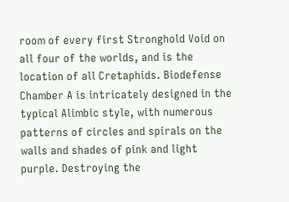room of every first Stronghold Void on all four of the worlds, and is the location of all Cretaphids. Biodefense Chamber A is intricately designed in the typical Alimbic style, with numerous patterns of circles and spirals on the walls and shades of pink and light purple. Destroying the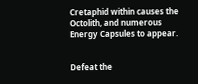Cretaphid within causes the Octolith, and numerous Energy Capsules to appear.


Defeat the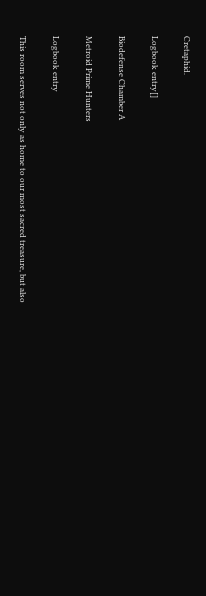Cretaphid.

Logbook entry[]

Biodefense Chamber A

Metroid Prime Hunters

Logbook entry

This room serves not only as home to our most sacred treasure, but also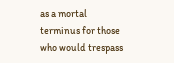as a mortal terminus for those who would trespass